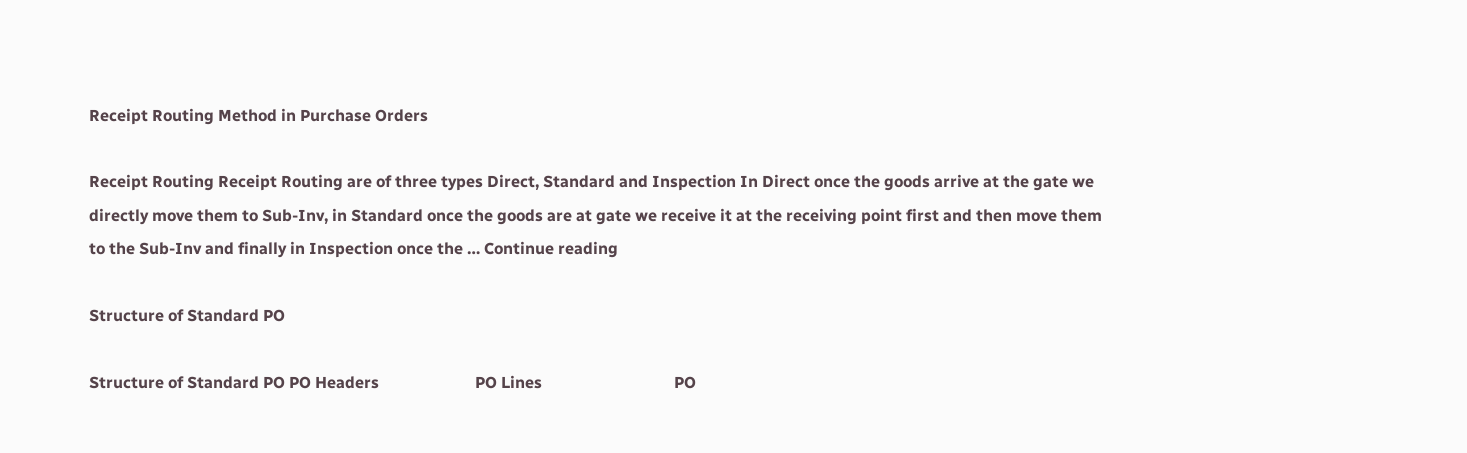Receipt Routing Method in Purchase Orders

Receipt Routing Receipt Routing are of three types Direct, Standard and Inspection In Direct once the goods arrive at the gate we directly move them to Sub-Inv, in Standard once the goods are at gate we receive it at the receiving point first and then move them to the Sub-Inv and finally in Inspection once the … Continue reading

Structure of Standard PO

Structure of Standard PO PO Headers                        PO Lines                                 PO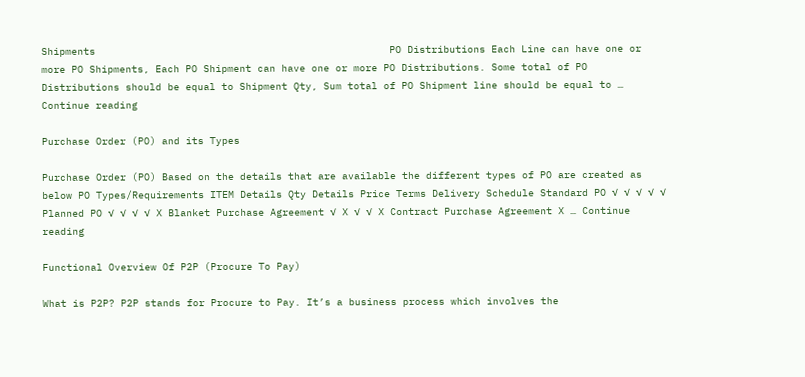Shipments                                                 PO Distributions Each Line can have one or more PO Shipments, Each PO Shipment can have one or more PO Distributions. Some total of PO Distributions should be equal to Shipment Qty, Sum total of PO Shipment line should be equal to … Continue reading

Purchase Order (PO) and its Types

Purchase Order (PO) Based on the details that are available the different types of PO are created as below PO Types/Requirements ITEM Details Qty Details Price Terms Delivery Schedule Standard PO √ √ √ √ √ Planned PO √ √ √ √ X Blanket Purchase Agreement √ X √ √ X Contract Purchase Agreement X … Continue reading

Functional Overview Of P2P (Procure To Pay)

What is P2P? P2P stands for Procure to Pay. It’s a business process which involves the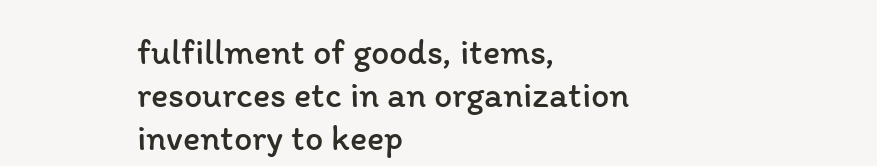fulfillment of goods, items, resources etc in an organization inventory to keep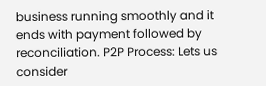business running smoothly and it ends with payment followed by reconciliation. P2P Process: Lets us consider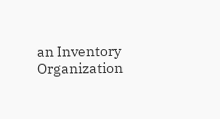an Inventory Organization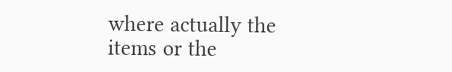where actually the items or the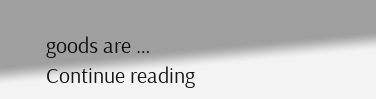goods are … Continue reading